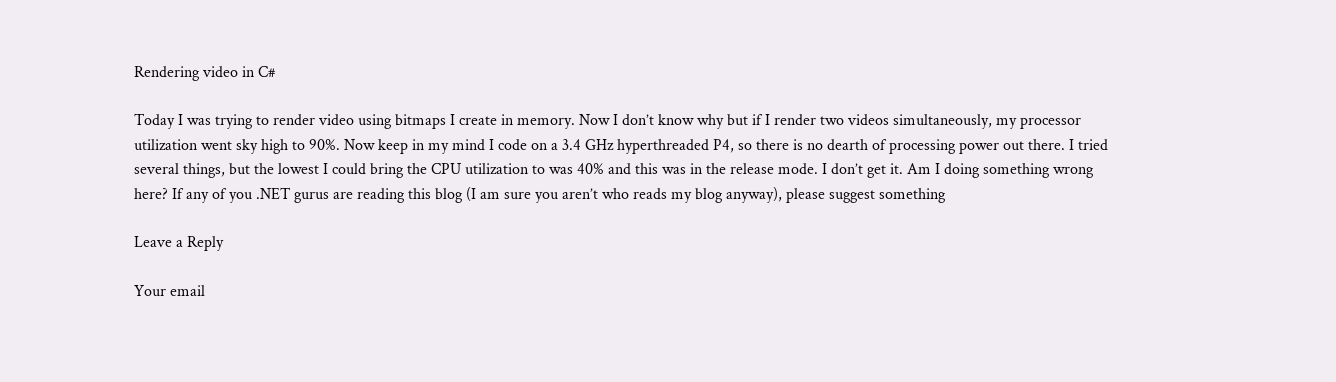Rendering video in C#

Today I was trying to render video using bitmaps I create in memory. Now I don’t know why but if I render two videos simultaneously, my processor utilization went sky high to 90%. Now keep in my mind I code on a 3.4 GHz hyperthreaded P4, so there is no dearth of processing power out there. I tried several things, but the lowest I could bring the CPU utilization to was 40% and this was in the release mode. I don’t get it. Am I doing something wrong here? If any of you .NET gurus are reading this blog (I am sure you aren’t who reads my blog anyway), please suggest something

Leave a Reply

Your email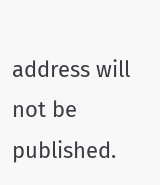address will not be published.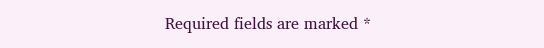Required fields are marked *